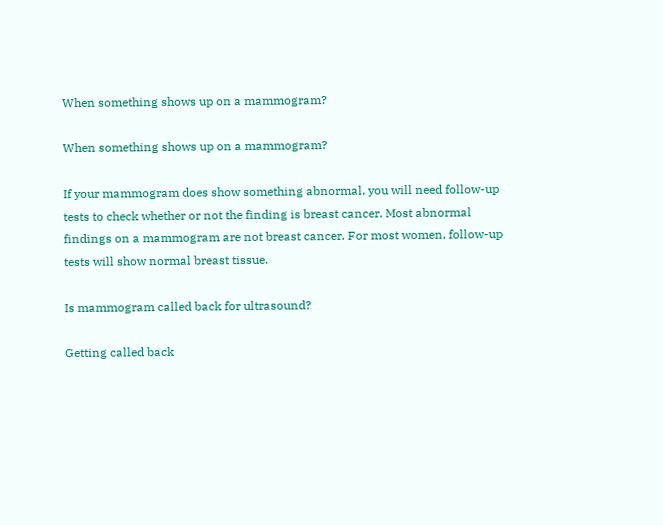When something shows up on a mammogram?

When something shows up on a mammogram?

If your mammogram does show something abnormal, you will need follow-up tests to check whether or not the finding is breast cancer. Most abnormal findings on a mammogram are not breast cancer. For most women, follow-up tests will show normal breast tissue.

Is mammogram called back for ultrasound?

Getting called back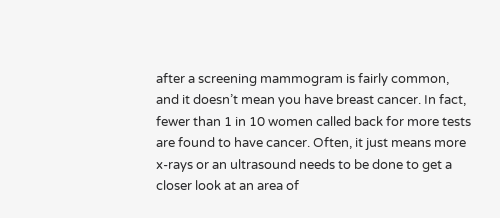after a screening mammogram is fairly common, and it doesn’t mean you have breast cancer. In fact, fewer than 1 in 10 women called back for more tests are found to have cancer. Often, it just means more x-rays or an ultrasound needs to be done to get a closer look at an area of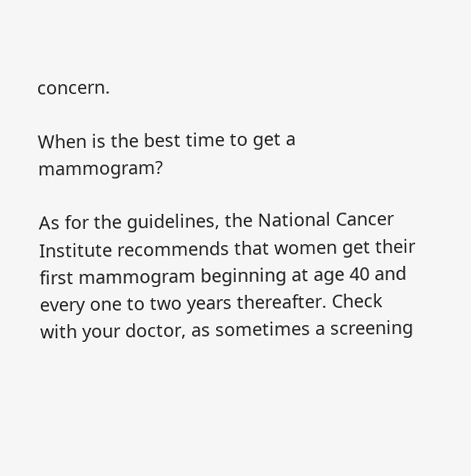concern.

When is the best time to get a mammogram?

As for the guidelines, the National Cancer Institute recommends that women get their first mammogram beginning at age 40 and every one to two years thereafter. Check with your doctor, as sometimes a screening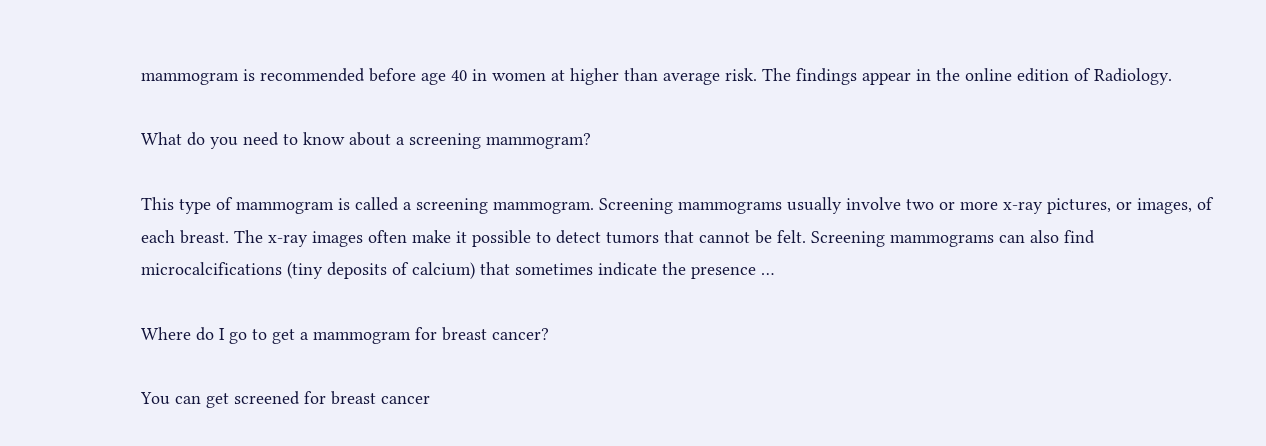mammogram is recommended before age 40 in women at higher than average risk. The findings appear in the online edition of Radiology.

What do you need to know about a screening mammogram?

This type of mammogram is called a screening mammogram. Screening mammograms usually involve two or more x-ray pictures, or images, of each breast. The x-ray images often make it possible to detect tumors that cannot be felt. Screening mammograms can also find microcalcifications (tiny deposits of calcium) that sometimes indicate the presence …

Where do I go to get a mammogram for breast cancer?

You can get screened for breast cancer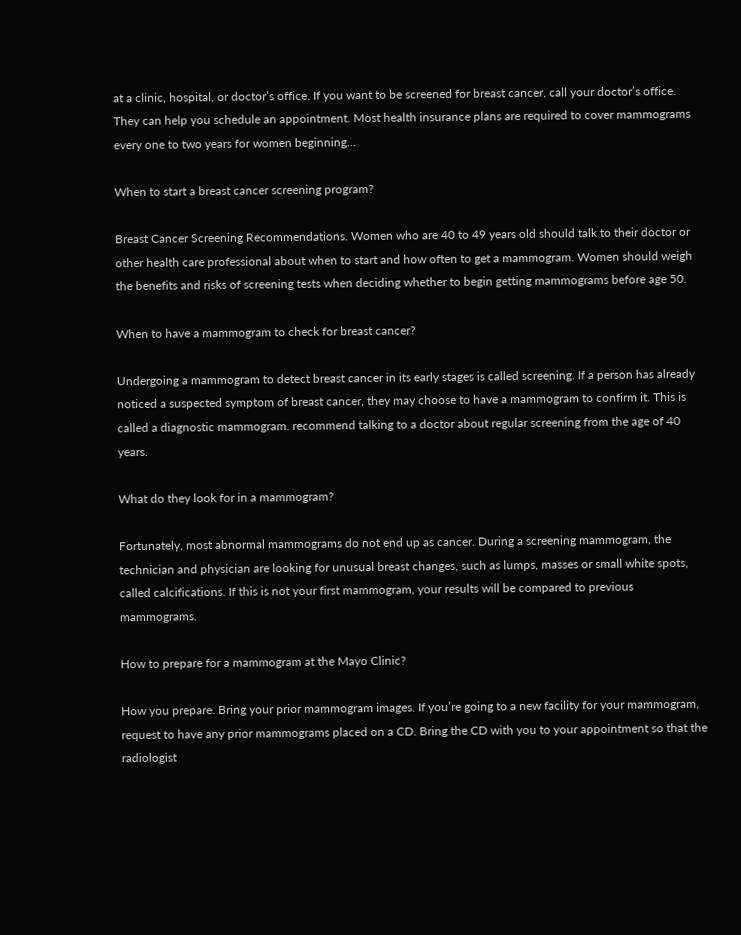at a clinic, hospital, or doctor’s office. If you want to be screened for breast cancer, call your doctor’s office. They can help you schedule an appointment. Most health insurance plans are required to cover mammograms every one to two years for women beginning…

When to start a breast cancer screening program?

Breast Cancer Screening Recommendations. Women who are 40 to 49 years old should talk to their doctor or other health care professional about when to start and how often to get a mammogram. Women should weigh the benefits and risks of screening tests when deciding whether to begin getting mammograms before age 50.

When to have a mammogram to check for breast cancer?

Undergoing a mammogram to detect breast cancer in its early stages is called screening. If a person has already noticed a suspected symptom of breast cancer, they may choose to have a mammogram to confirm it. This is called a diagnostic mammogram. recommend talking to a doctor about regular screening from the age of 40 years.

What do they look for in a mammogram?

Fortunately, most abnormal mammograms do not end up as cancer. During a screening mammogram, the technician and physician are looking for unusual breast changes, such as lumps, masses or small white spots, called calcifications. If this is not your first mammogram, your results will be compared to previous mammograms.

How to prepare for a mammogram at the Mayo Clinic?

How you prepare. Bring your prior mammogram images. If you’re going to a new facility for your mammogram, request to have any prior mammograms placed on a CD. Bring the CD with you to your appointment so that the radiologist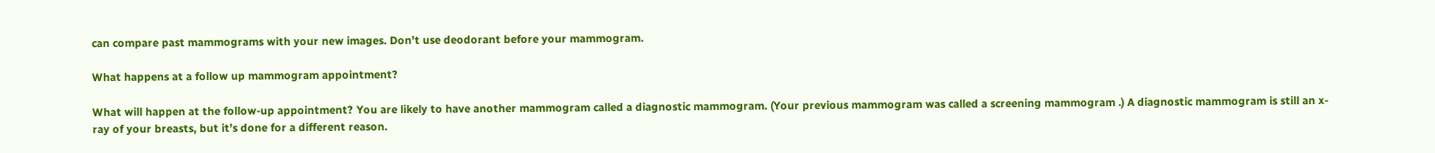can compare past mammograms with your new images. Don’t use deodorant before your mammogram.

What happens at a follow up mammogram appointment?

What will happen at the follow-up appointment? You are likely to have another mammogram called a diagnostic mammogram. (Your previous mammogram was called a screening mammogram .) A diagnostic mammogram is still an x-ray of your breasts, but it’s done for a different reason.